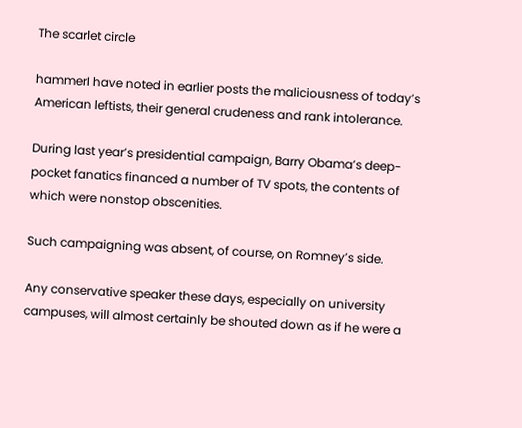The scarlet circle

hammerI have noted in earlier posts the maliciousness of today’s American leftists, their general crudeness and rank intolerance.

During last year’s presidential campaign, Barry Obama’s deep-pocket fanatics financed a number of TV spots, the contents of which were nonstop obscenities.

Such campaigning was absent, of course, on Romney’s side.

Any conservative speaker these days, especially on university campuses, will almost certainly be shouted down as if he were a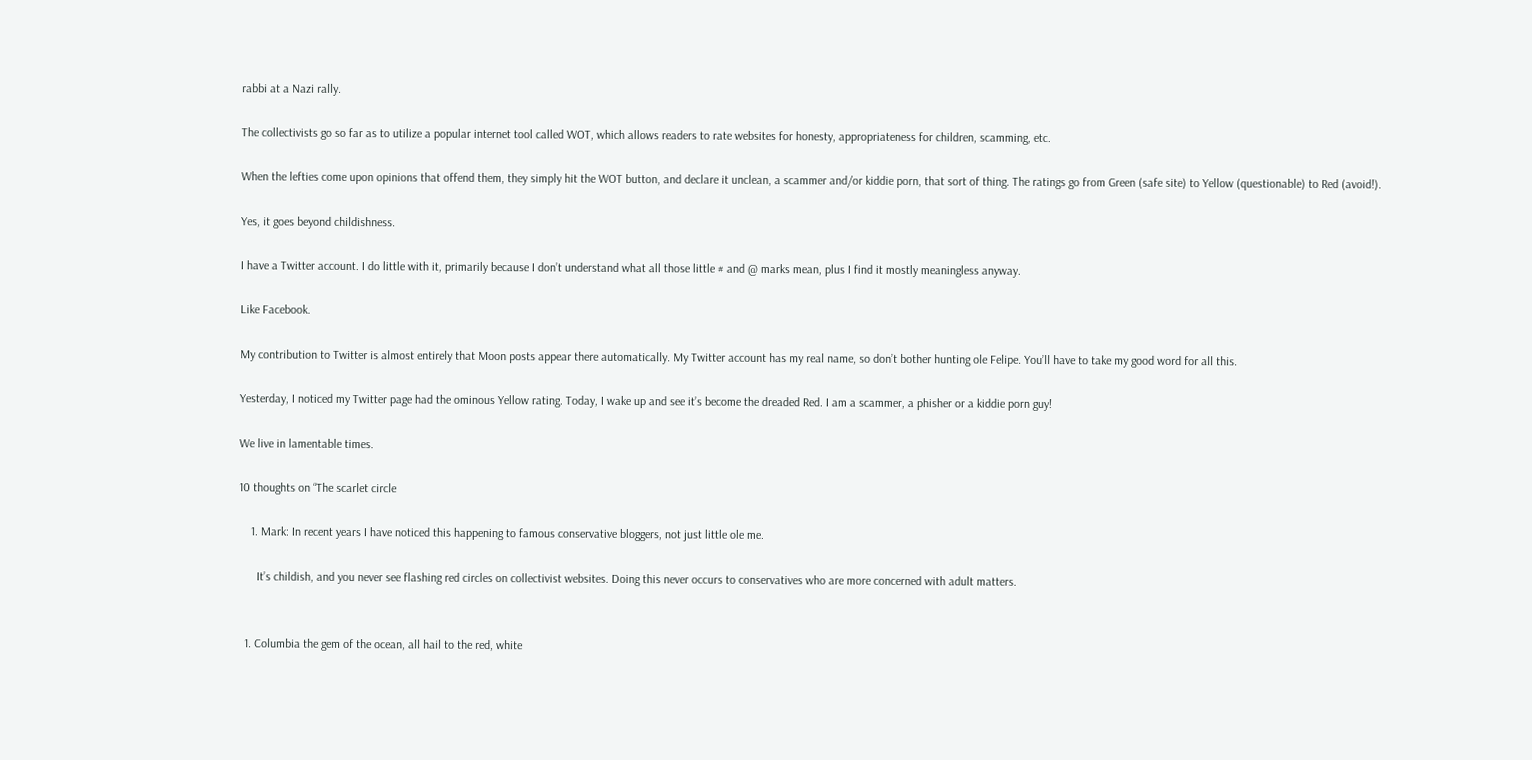rabbi at a Nazi rally.

The collectivists go so far as to utilize a popular internet tool called WOT, which allows readers to rate websites for honesty, appropriateness for children, scamming, etc.

When the lefties come upon opinions that offend them, they simply hit the WOT button, and declare it unclean, a scammer and/or kiddie porn, that sort of thing. The ratings go from Green (safe site) to Yellow (questionable) to Red (avoid!).

Yes, it goes beyond childishness.

I have a Twitter account. I do little with it, primarily because I don’t understand what all those little # and @ marks mean, plus I find it mostly meaningless anyway.

Like Facebook.

My contribution to Twitter is almost entirely that Moon posts appear there automatically. My Twitter account has my real name, so don’t bother hunting ole Felipe. You’ll have to take my good word for all this.

Yesterday, I noticed my Twitter page had the ominous Yellow rating. Today, I wake up and see it’s become the dreaded Red. I am a scammer, a phisher or a kiddie porn guy!

We live in lamentable times.

10 thoughts on “The scarlet circle

    1. Mark: In recent years I have noticed this happening to famous conservative bloggers, not just little ole me.

      It’s childish, and you never see flashing red circles on collectivist websites. Doing this never occurs to conservatives who are more concerned with adult matters.


  1. Columbia the gem of the ocean, all hail to the red, white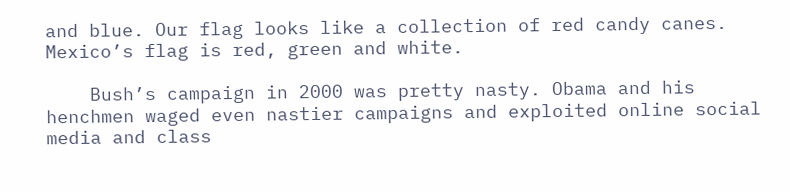and blue. Our flag looks like a collection of red candy canes. Mexico’s flag is red, green and white.

    Bush’s campaign in 2000 was pretty nasty. Obama and his henchmen waged even nastier campaigns and exploited online social media and class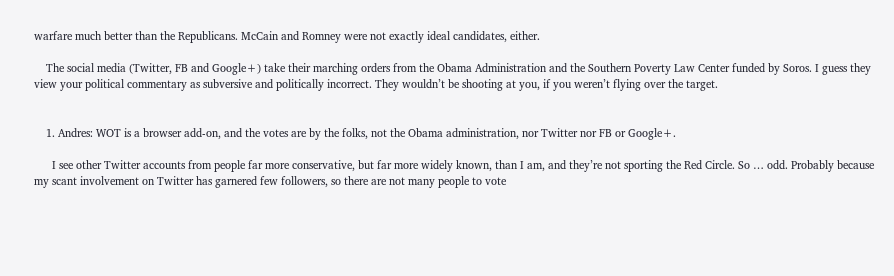warfare much better than the Republicans. McCain and Romney were not exactly ideal candidates, either.

    The social media (Twitter, FB and Google+) take their marching orders from the Obama Administration and the Southern Poverty Law Center funded by Soros. I guess they view your political commentary as subversive and politically incorrect. They wouldn’t be shooting at you, if you weren’t flying over the target.


    1. Andres: WOT is a browser add-on, and the votes are by the folks, not the Obama administration, nor Twitter nor FB or Google+.

      I see other Twitter accounts from people far more conservative, but far more widely known, than I am, and they’re not sporting the Red Circle. So … odd. Probably because my scant involvement on Twitter has garnered few followers, so there are not many people to vote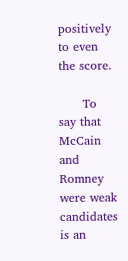positively to even the score.

      To say that McCain and Romney were weak candidates is an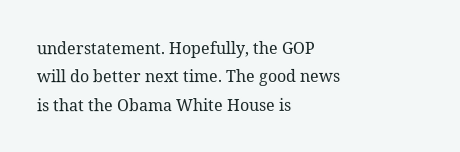understatement. Hopefully, the GOP will do better next time. The good news is that the Obama White House is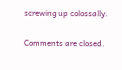screwing up colossally.


Comments are closed.